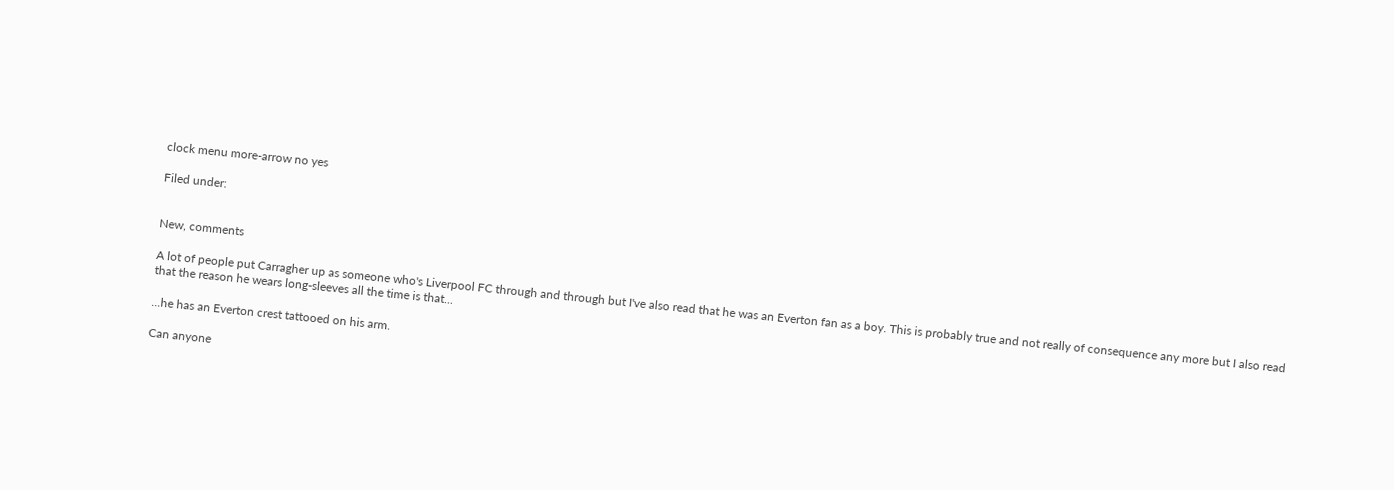clock menu more-arrow no yes

Filed under:


New, comments

A lot of people put Carragher up as someone who's Liverpool FC through and through but I've also read that he was an Everton fan as a boy. This is probably true and not really of consequence any more but I also read that the reason he wears long-sleeves all the time is that...

...he has an Everton crest tattooed on his arm.

Can anyone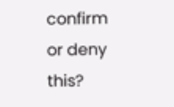confirm or deny this?